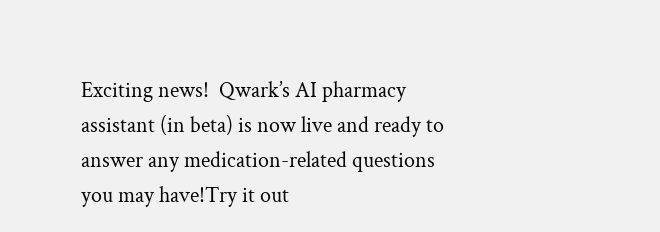Exciting news!  Qwark’s AI pharmacy assistant (in beta) is now live and ready to answer any medication-related questions you may have!Try it out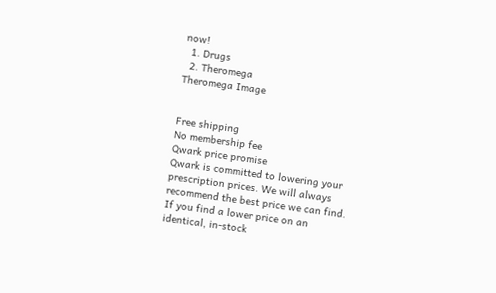now!
  1. Drugs
  2. Theromega
Theromega Image


Free shipping
No membership fee
Qwark price promise
Qwark is committed to lowering your prescription prices. We will always recommend the best price we can find. If you find a lower price on an identical, in-stock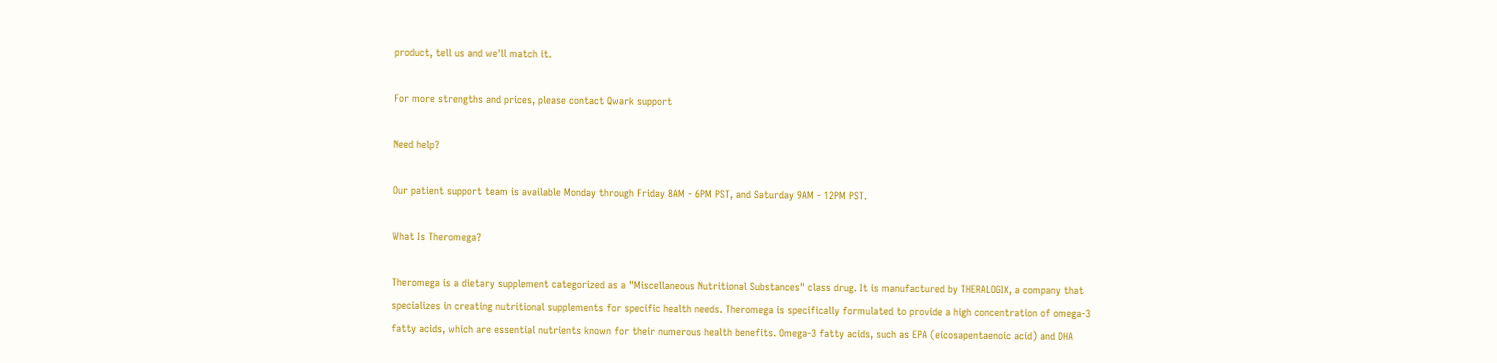product, tell us and we'll match it.

For more strengths and prices, please contact Qwark support

Need help?

Our patient support team is available Monday through Friday 8AM - 6PM PST, and Saturday 9AM - 12PM PST.

What Is Theromega?

Theromega is a dietary supplement categorized as a "Miscellaneous Nutritional Substances" class drug. It is manufactured by THERALOGIX, a company that specializes in creating nutritional supplements for specific health needs. Theromega is specifically formulated to provide a high concentration of omega-3 fatty acids, which are essential nutrients known for their numerous health benefits. Omega-3 fatty acids, such as EPA (eicosapentaenoic acid) and DHA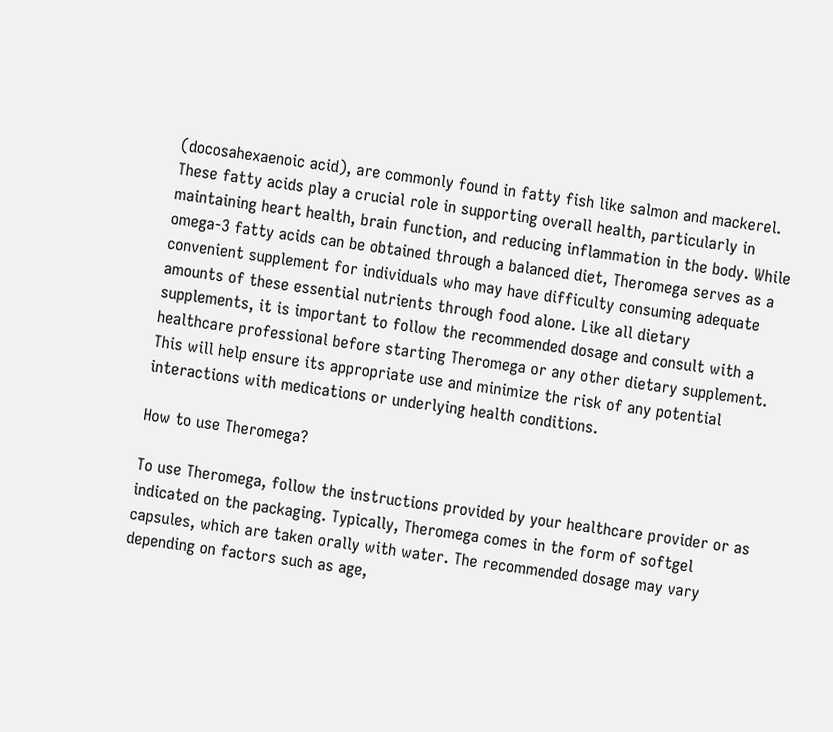(docosahexaenoic acid), are commonly found in fatty fish like salmon and mackerel. These fatty acids play a crucial role in supporting overall health, particularly in maintaining heart health, brain function, and reducing inflammation in the body. While omega-3 fatty acids can be obtained through a balanced diet, Theromega serves as a convenient supplement for individuals who may have difficulty consuming adequate amounts of these essential nutrients through food alone. Like all dietary supplements, it is important to follow the recommended dosage and consult with a healthcare professional before starting Theromega or any other dietary supplement. This will help ensure its appropriate use and minimize the risk of any potential interactions with medications or underlying health conditions.

How to use Theromega?

To use Theromega, follow the instructions provided by your healthcare provider or as indicated on the packaging. Typically, Theromega comes in the form of softgel capsules, which are taken orally with water. The recommended dosage may vary depending on factors such as age,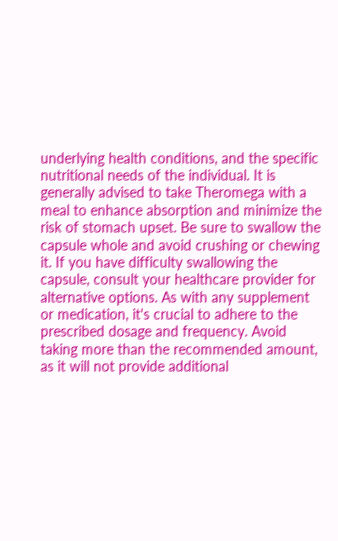underlying health conditions, and the specific nutritional needs of the individual. It is generally advised to take Theromega with a meal to enhance absorption and minimize the risk of stomach upset. Be sure to swallow the capsule whole and avoid crushing or chewing it. If you have difficulty swallowing the capsule, consult your healthcare provider for alternative options. As with any supplement or medication, it's crucial to adhere to the prescribed dosage and frequency. Avoid taking more than the recommended amount, as it will not provide additional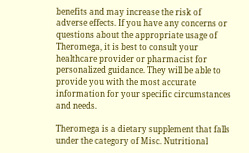benefits and may increase the risk of adverse effects. If you have any concerns or questions about the appropriate usage of Theromega, it is best to consult your healthcare provider or pharmacist for personalized guidance. They will be able to provide you with the most accurate information for your specific circumstances and needs.

Theromega is a dietary supplement that falls under the category of Misc. Nutritional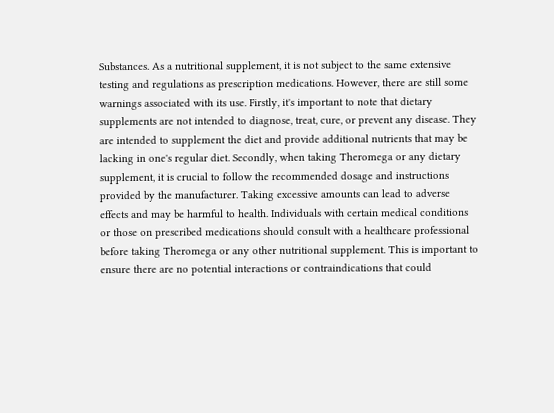Substances. As a nutritional supplement, it is not subject to the same extensive testing and regulations as prescription medications. However, there are still some warnings associated with its use. Firstly, it's important to note that dietary supplements are not intended to diagnose, treat, cure, or prevent any disease. They are intended to supplement the diet and provide additional nutrients that may be lacking in one's regular diet. Secondly, when taking Theromega or any dietary supplement, it is crucial to follow the recommended dosage and instructions provided by the manufacturer. Taking excessive amounts can lead to adverse effects and may be harmful to health. Individuals with certain medical conditions or those on prescribed medications should consult with a healthcare professional before taking Theromega or any other nutritional supplement. This is important to ensure there are no potential interactions or contraindications that could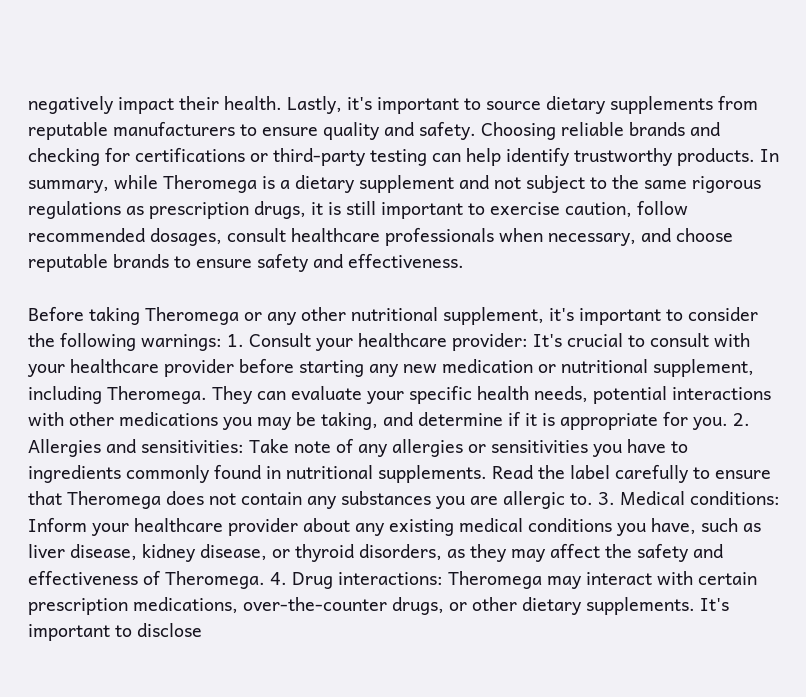negatively impact their health. Lastly, it's important to source dietary supplements from reputable manufacturers to ensure quality and safety. Choosing reliable brands and checking for certifications or third-party testing can help identify trustworthy products. In summary, while Theromega is a dietary supplement and not subject to the same rigorous regulations as prescription drugs, it is still important to exercise caution, follow recommended dosages, consult healthcare professionals when necessary, and choose reputable brands to ensure safety and effectiveness.

Before taking Theromega or any other nutritional supplement, it's important to consider the following warnings: 1. Consult your healthcare provider: It's crucial to consult with your healthcare provider before starting any new medication or nutritional supplement, including Theromega. They can evaluate your specific health needs, potential interactions with other medications you may be taking, and determine if it is appropriate for you. 2. Allergies and sensitivities: Take note of any allergies or sensitivities you have to ingredients commonly found in nutritional supplements. Read the label carefully to ensure that Theromega does not contain any substances you are allergic to. 3. Medical conditions: Inform your healthcare provider about any existing medical conditions you have, such as liver disease, kidney disease, or thyroid disorders, as they may affect the safety and effectiveness of Theromega. 4. Drug interactions: Theromega may interact with certain prescription medications, over-the-counter drugs, or other dietary supplements. It's important to disclose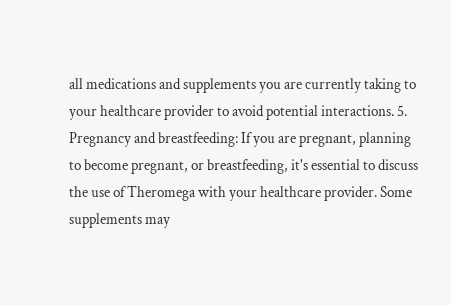all medications and supplements you are currently taking to your healthcare provider to avoid potential interactions. 5. Pregnancy and breastfeeding: If you are pregnant, planning to become pregnant, or breastfeeding, it's essential to discuss the use of Theromega with your healthcare provider. Some supplements may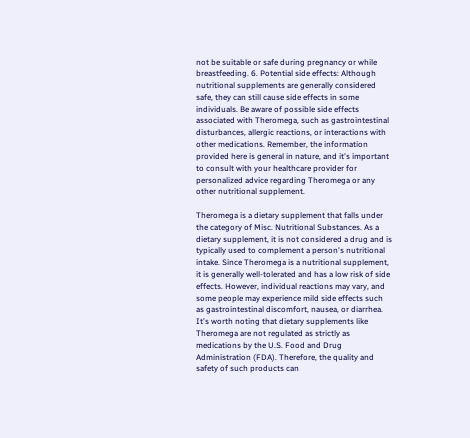not be suitable or safe during pregnancy or while breastfeeding. 6. Potential side effects: Although nutritional supplements are generally considered safe, they can still cause side effects in some individuals. Be aware of possible side effects associated with Theromega, such as gastrointestinal disturbances, allergic reactions, or interactions with other medications. Remember, the information provided here is general in nature, and it's important to consult with your healthcare provider for personalized advice regarding Theromega or any other nutritional supplement.

Theromega is a dietary supplement that falls under the category of Misc. Nutritional Substances. As a dietary supplement, it is not considered a drug and is typically used to complement a person's nutritional intake. Since Theromega is a nutritional supplement, it is generally well-tolerated and has a low risk of side effects. However, individual reactions may vary, and some people may experience mild side effects such as gastrointestinal discomfort, nausea, or diarrhea. It's worth noting that dietary supplements like Theromega are not regulated as strictly as medications by the U.S. Food and Drug Administration (FDA). Therefore, the quality and safety of such products can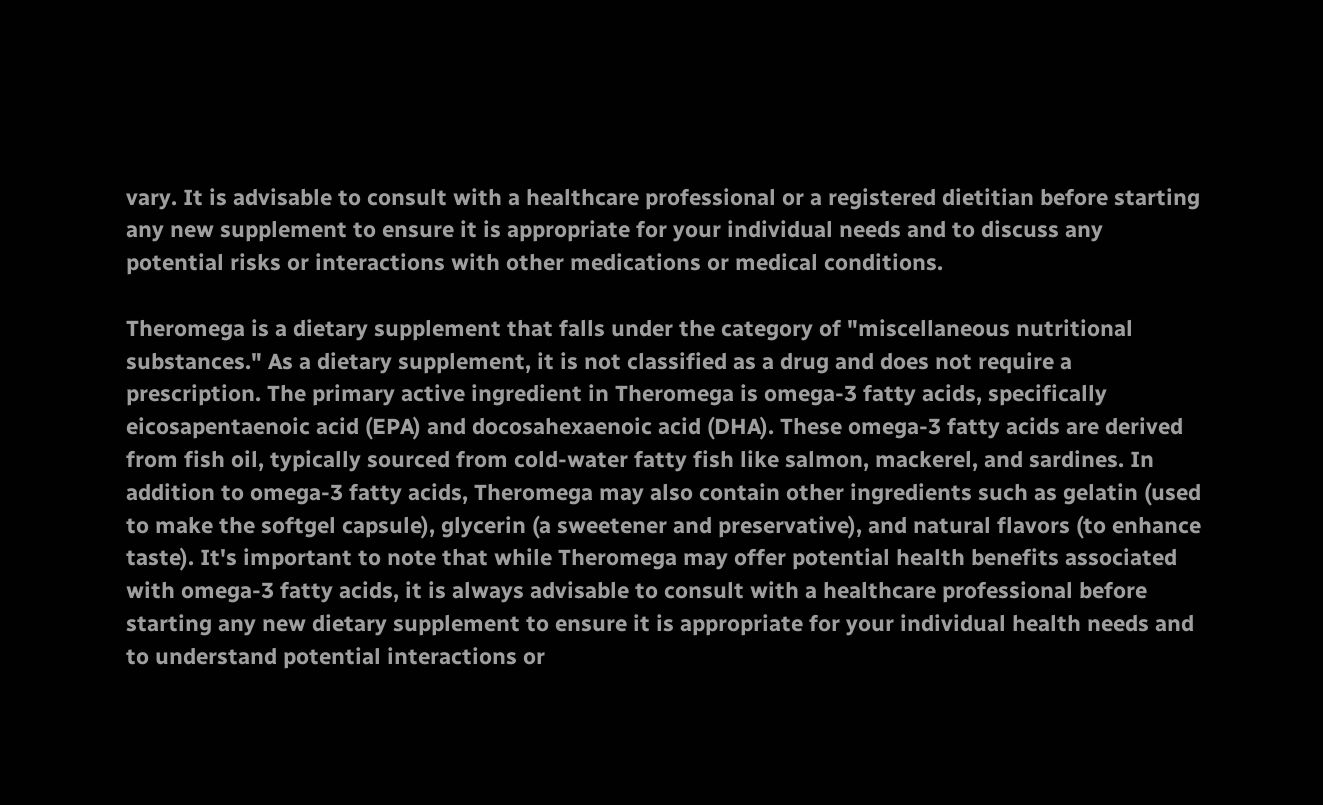vary. It is advisable to consult with a healthcare professional or a registered dietitian before starting any new supplement to ensure it is appropriate for your individual needs and to discuss any potential risks or interactions with other medications or medical conditions.

Theromega is a dietary supplement that falls under the category of "miscellaneous nutritional substances." As a dietary supplement, it is not classified as a drug and does not require a prescription. The primary active ingredient in Theromega is omega-3 fatty acids, specifically eicosapentaenoic acid (EPA) and docosahexaenoic acid (DHA). These omega-3 fatty acids are derived from fish oil, typically sourced from cold-water fatty fish like salmon, mackerel, and sardines. In addition to omega-3 fatty acids, Theromega may also contain other ingredients such as gelatin (used to make the softgel capsule), glycerin (a sweetener and preservative), and natural flavors (to enhance taste). It's important to note that while Theromega may offer potential health benefits associated with omega-3 fatty acids, it is always advisable to consult with a healthcare professional before starting any new dietary supplement to ensure it is appropriate for your individual health needs and to understand potential interactions or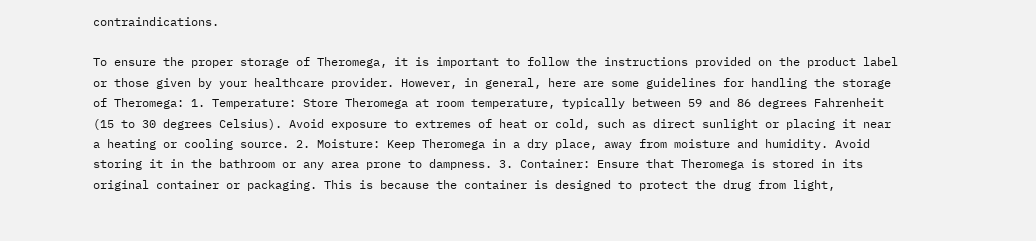contraindications.

To ensure the proper storage of Theromega, it is important to follow the instructions provided on the product label or those given by your healthcare provider. However, in general, here are some guidelines for handling the storage of Theromega: 1. Temperature: Store Theromega at room temperature, typically between 59 and 86 degrees Fahrenheit (15 to 30 degrees Celsius). Avoid exposure to extremes of heat or cold, such as direct sunlight or placing it near a heating or cooling source. 2. Moisture: Keep Theromega in a dry place, away from moisture and humidity. Avoid storing it in the bathroom or any area prone to dampness. 3. Container: Ensure that Theromega is stored in its original container or packaging. This is because the container is designed to protect the drug from light,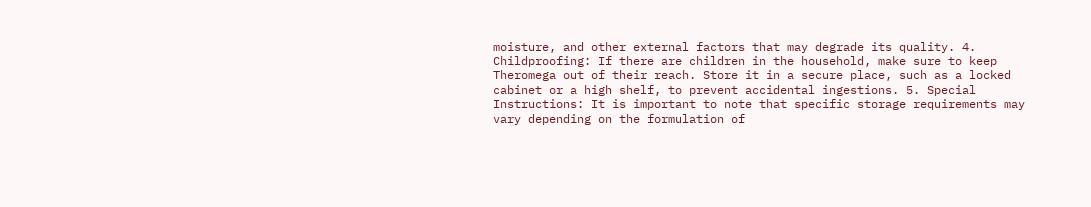moisture, and other external factors that may degrade its quality. 4. Childproofing: If there are children in the household, make sure to keep Theromega out of their reach. Store it in a secure place, such as a locked cabinet or a high shelf, to prevent accidental ingestions. 5. Special Instructions: It is important to note that specific storage requirements may vary depending on the formulation of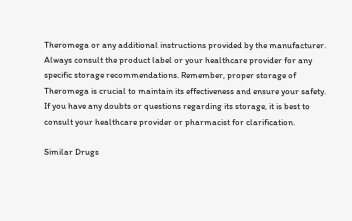Theromega or any additional instructions provided by the manufacturer. Always consult the product label or your healthcare provider for any specific storage recommendations. Remember, proper storage of Theromega is crucial to maintain its effectiveness and ensure your safety. If you have any doubts or questions regarding its storage, it is best to consult your healthcare provider or pharmacist for clarification.

Similar Drugs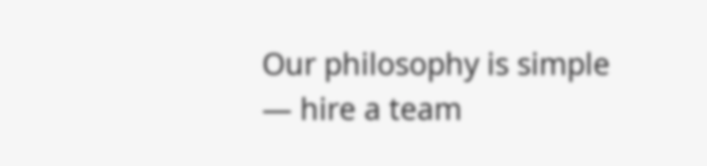Our philosophy is simple — hire a team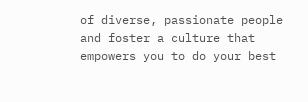of diverse, passionate people and foster a culture that empowers you to do your best